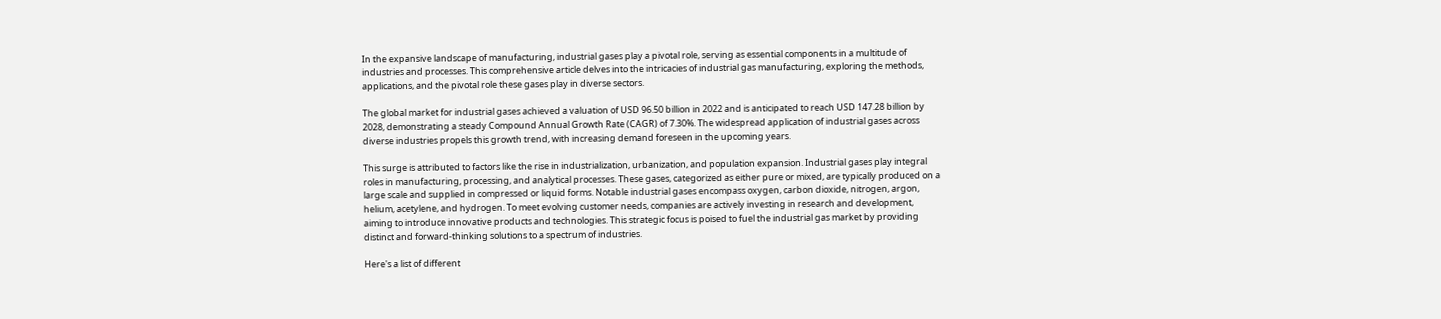In the expansive landscape of manufacturing, industrial gases play a pivotal role, serving as essential components in a multitude of industries and processes. This comprehensive article delves into the intricacies of industrial gas manufacturing, exploring the methods, applications, and the pivotal role these gases play in diverse sectors.

The global market for industrial gases achieved a valuation of USD 96.50 billion in 2022 and is anticipated to reach USD 147.28 billion by 2028, demonstrating a steady Compound Annual Growth Rate (CAGR) of 7.30%. The widespread application of industrial gases across diverse industries propels this growth trend, with increasing demand foreseen in the upcoming years.

This surge is attributed to factors like the rise in industrialization, urbanization, and population expansion. Industrial gases play integral roles in manufacturing, processing, and analytical processes. These gases, categorized as either pure or mixed, are typically produced on a large scale and supplied in compressed or liquid forms. Notable industrial gases encompass oxygen, carbon dioxide, nitrogen, argon, helium, acetylene, and hydrogen. To meet evolving customer needs, companies are actively investing in research and development, aiming to introduce innovative products and technologies. This strategic focus is poised to fuel the industrial gas market by providing distinct and forward-thinking solutions to a spectrum of industries.

Here's a list of different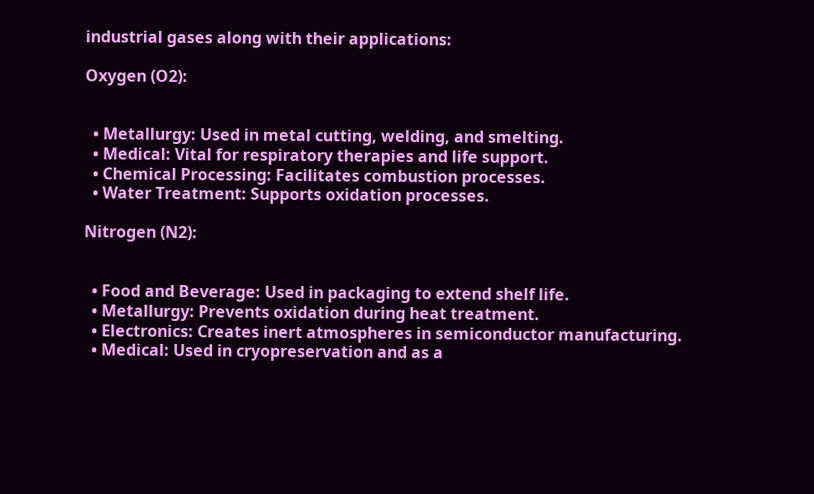industrial gases along with their applications:

Oxygen (O2):


  • Metallurgy: Used in metal cutting, welding, and smelting.
  • Medical: Vital for respiratory therapies and life support.
  • Chemical Processing: Facilitates combustion processes.
  • Water Treatment: Supports oxidation processes.

Nitrogen (N2):


  • Food and Beverage: Used in packaging to extend shelf life.
  • Metallurgy: Prevents oxidation during heat treatment.
  • Electronics: Creates inert atmospheres in semiconductor manufacturing.
  • Medical: Used in cryopreservation and as a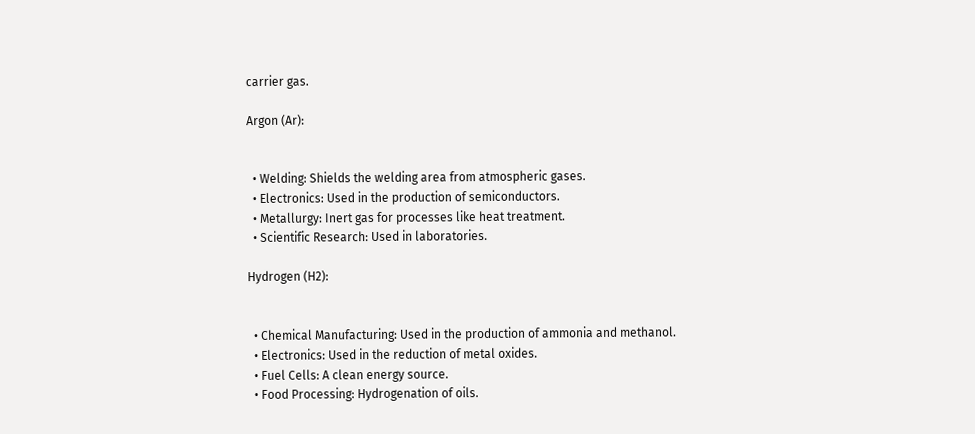carrier gas.

Argon (Ar):


  • Welding: Shields the welding area from atmospheric gases.
  • Electronics: Used in the production of semiconductors.
  • Metallurgy: Inert gas for processes like heat treatment.
  • Scientific Research: Used in laboratories.

Hydrogen (H2):


  • Chemical Manufacturing: Used in the production of ammonia and methanol.
  • Electronics: Used in the reduction of metal oxides.
  • Fuel Cells: A clean energy source.
  • Food Processing: Hydrogenation of oils.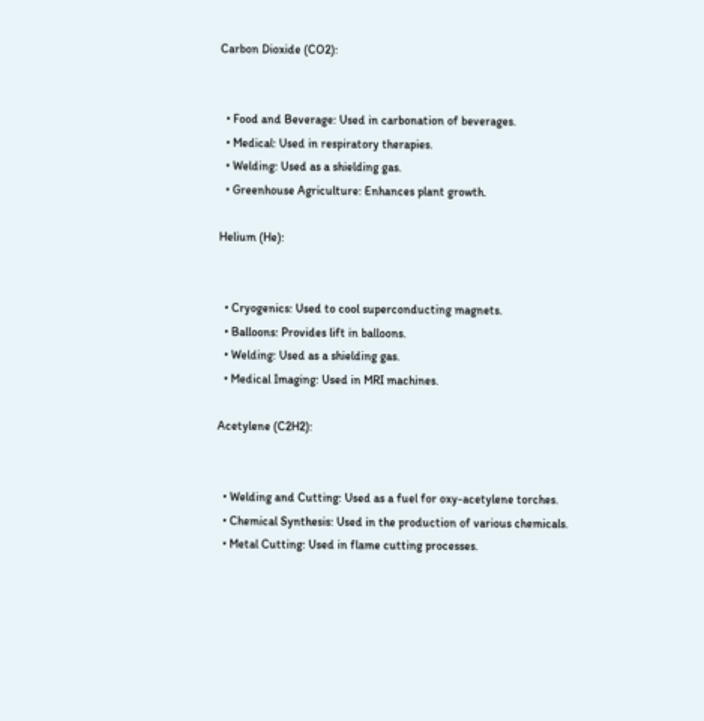Carbon Dioxide (CO2):


  • Food and Beverage: Used in carbonation of beverages.
  • Medical: Used in respiratory therapies.
  • Welding: Used as a shielding gas.
  • Greenhouse Agriculture: Enhances plant growth.

Helium (He):


  • Cryogenics: Used to cool superconducting magnets.
  • Balloons: Provides lift in balloons.
  • Welding: Used as a shielding gas.
  • Medical Imaging: Used in MRI machines.

Acetylene (C2H2):


  • Welding and Cutting: Used as a fuel for oxy-acetylene torches.
  • Chemical Synthesis: Used in the production of various chemicals.
  • Metal Cutting: Used in flame cutting processes.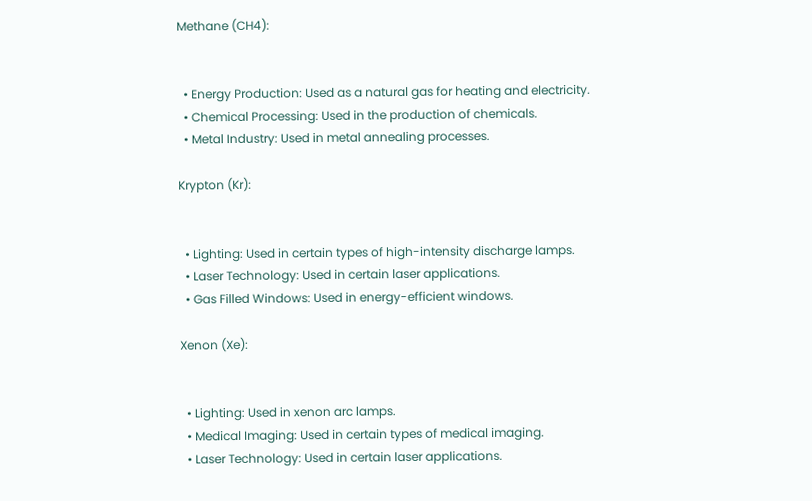Methane (CH4):


  • Energy Production: Used as a natural gas for heating and electricity.
  • Chemical Processing: Used in the production of chemicals.
  • Metal Industry: Used in metal annealing processes.

Krypton (Kr):


  • Lighting: Used in certain types of high-intensity discharge lamps.
  • Laser Technology: Used in certain laser applications.
  • Gas Filled Windows: Used in energy-efficient windows.

Xenon (Xe):


  • Lighting: Used in xenon arc lamps.
  • Medical Imaging: Used in certain types of medical imaging.
  • Laser Technology: Used in certain laser applications.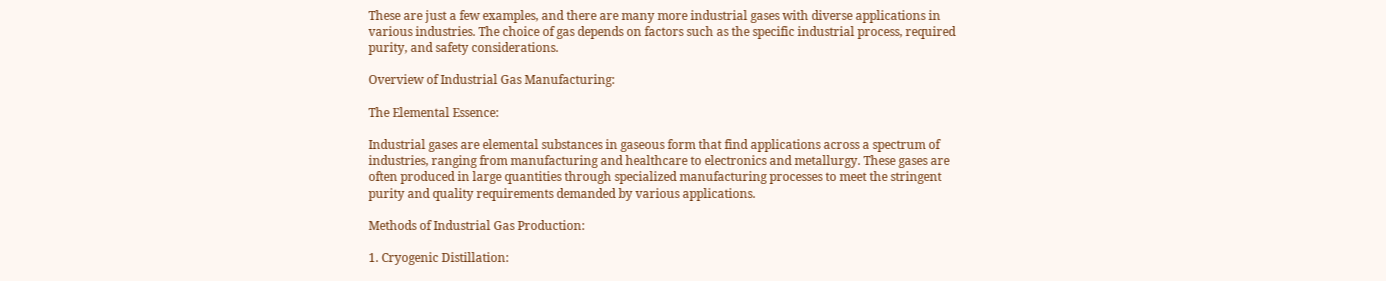These are just a few examples, and there are many more industrial gases with diverse applications in various industries. The choice of gas depends on factors such as the specific industrial process, required purity, and safety considerations.

Overview of Industrial Gas Manufacturing:

The Elemental Essence:

Industrial gases are elemental substances in gaseous form that find applications across a spectrum of industries, ranging from manufacturing and healthcare to electronics and metallurgy. These gases are often produced in large quantities through specialized manufacturing processes to meet the stringent purity and quality requirements demanded by various applications.

Methods of Industrial Gas Production:

1. Cryogenic Distillation: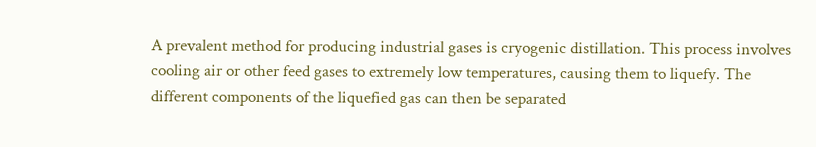A prevalent method for producing industrial gases is cryogenic distillation. This process involves cooling air or other feed gases to extremely low temperatures, causing them to liquefy. The different components of the liquefied gas can then be separated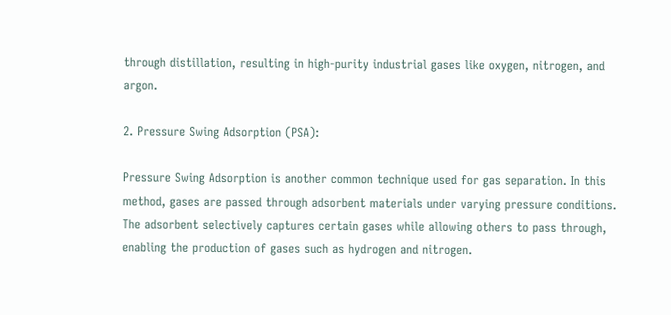through distillation, resulting in high-purity industrial gases like oxygen, nitrogen, and argon.

2. Pressure Swing Adsorption (PSA):

Pressure Swing Adsorption is another common technique used for gas separation. In this method, gases are passed through adsorbent materials under varying pressure conditions. The adsorbent selectively captures certain gases while allowing others to pass through, enabling the production of gases such as hydrogen and nitrogen.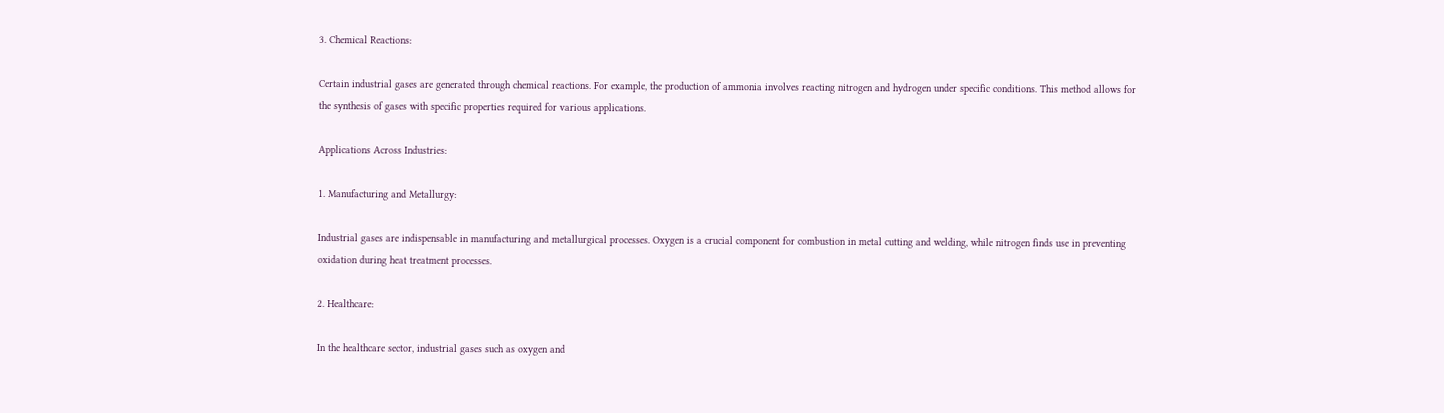3. Chemical Reactions:

Certain industrial gases are generated through chemical reactions. For example, the production of ammonia involves reacting nitrogen and hydrogen under specific conditions. This method allows for the synthesis of gases with specific properties required for various applications.

Applications Across Industries:

1. Manufacturing and Metallurgy:

Industrial gases are indispensable in manufacturing and metallurgical processes. Oxygen is a crucial component for combustion in metal cutting and welding, while nitrogen finds use in preventing oxidation during heat treatment processes.

2. Healthcare:

In the healthcare sector, industrial gases such as oxygen and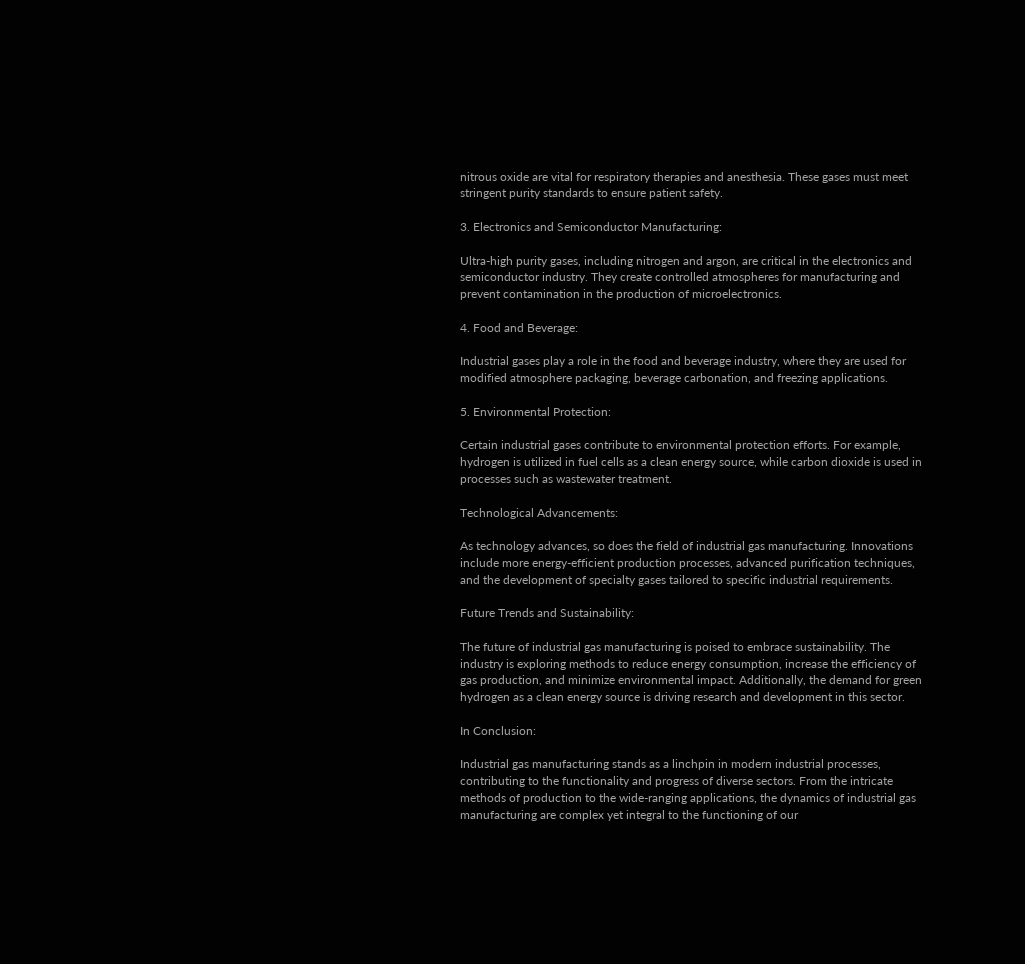nitrous oxide are vital for respiratory therapies and anesthesia. These gases must meet stringent purity standards to ensure patient safety.

3. Electronics and Semiconductor Manufacturing:

Ultra-high purity gases, including nitrogen and argon, are critical in the electronics and semiconductor industry. They create controlled atmospheres for manufacturing and prevent contamination in the production of microelectronics.

4. Food and Beverage:

Industrial gases play a role in the food and beverage industry, where they are used for modified atmosphere packaging, beverage carbonation, and freezing applications.

5. Environmental Protection:

Certain industrial gases contribute to environmental protection efforts. For example, hydrogen is utilized in fuel cells as a clean energy source, while carbon dioxide is used in processes such as wastewater treatment.

Technological Advancements:

As technology advances, so does the field of industrial gas manufacturing. Innovations include more energy-efficient production processes, advanced purification techniques, and the development of specialty gases tailored to specific industrial requirements.

Future Trends and Sustainability:

The future of industrial gas manufacturing is poised to embrace sustainability. The industry is exploring methods to reduce energy consumption, increase the efficiency of gas production, and minimize environmental impact. Additionally, the demand for green hydrogen as a clean energy source is driving research and development in this sector.

In Conclusion:

Industrial gas manufacturing stands as a linchpin in modern industrial processes, contributing to the functionality and progress of diverse sectors. From the intricate methods of production to the wide-ranging applications, the dynamics of industrial gas manufacturing are complex yet integral to the functioning of our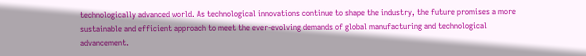technologically advanced world. As technological innovations continue to shape the industry, the future promises a more sustainable and efficient approach to meet the ever-evolving demands of global manufacturing and technological advancement.